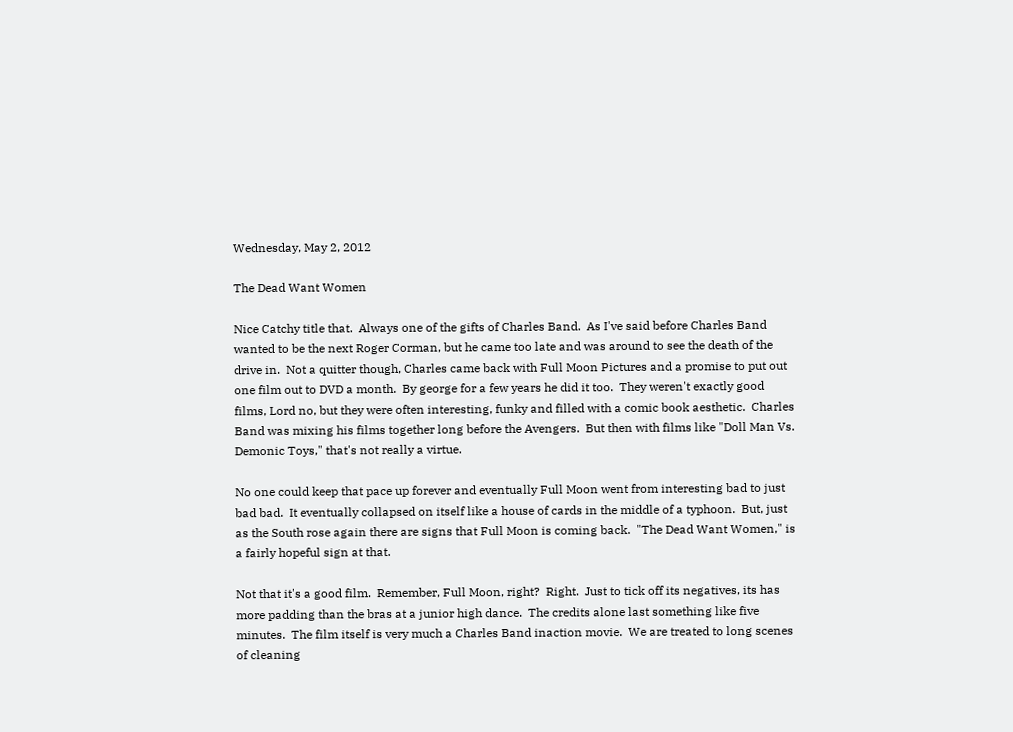Wednesday, May 2, 2012

The Dead Want Women

Nice Catchy title that.  Always one of the gifts of Charles Band.  As I've said before Charles Band wanted to be the next Roger Corman, but he came too late and was around to see the death of the drive in.  Not a quitter though, Charles came back with Full Moon Pictures and a promise to put out one film out to DVD a month.  By george for a few years he did it too.  They weren't exactly good films, Lord no, but they were often interesting, funky and filled with a comic book aesthetic.  Charles Band was mixing his films together long before the Avengers.  But then with films like "Doll Man Vs. Demonic Toys," that's not really a virtue.

No one could keep that pace up forever and eventually Full Moon went from interesting bad to just bad bad.  It eventually collapsed on itself like a house of cards in the middle of a typhoon.  But, just as the South rose again there are signs that Full Moon is coming back.  "The Dead Want Women," is a fairly hopeful sign at that.

Not that it's a good film.  Remember, Full Moon, right?  Right.  Just to tick off its negatives, its has more padding than the bras at a junior high dance.  The credits alone last something like five minutes.  The film itself is very much a Charles Band inaction movie.  We are treated to long scenes of cleaning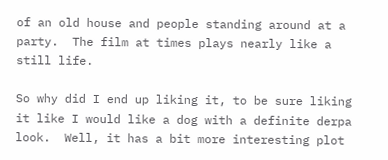of an old house and people standing around at a party.  The film at times plays nearly like a still life.

So why did I end up liking it, to be sure liking it like I would like a dog with a definite derpa look.  Well, it has a bit more interesting plot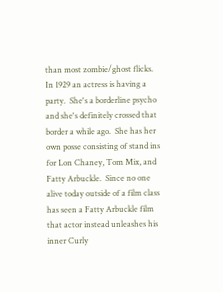than most zombie/ghost flicks.  In 1929 an actress is having a party.  She's a borderline psycho and she's definitely crossed that border a while ago.  She has her own posse consisting of stand ins for Lon Chaney, Tom Mix, and Fatty Arbuckle.  Since no one alive today outside of a film class has seen a Fatty Arbuckle film that actor instead unleashes his inner Curly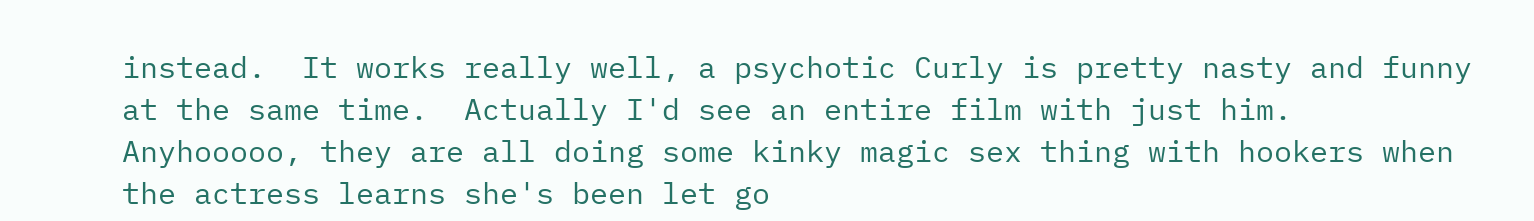instead.  It works really well, a psychotic Curly is pretty nasty and funny at the same time.  Actually I'd see an entire film with just him.  Anyhooooo, they are all doing some kinky magic sex thing with hookers when the actress learns she's been let go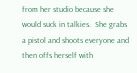from her studio because she would suck in talkies.  She grabs a pistol and shoots everyone and then offs herself with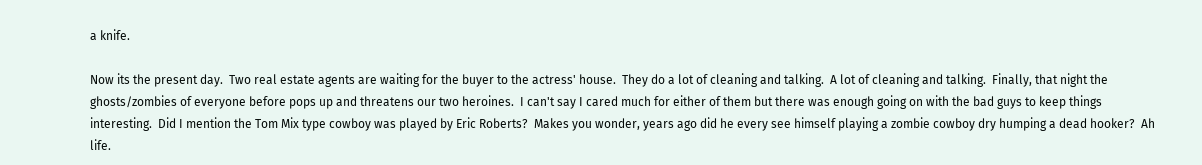a knife.

Now its the present day.  Two real estate agents are waiting for the buyer to the actress' house.  They do a lot of cleaning and talking.  A lot of cleaning and talking.  Finally, that night the ghosts/zombies of everyone before pops up and threatens our two heroines.  I can't say I cared much for either of them but there was enough going on with the bad guys to keep things interesting.  Did I mention the Tom Mix type cowboy was played by Eric Roberts?  Makes you wonder, years ago did he every see himself playing a zombie cowboy dry humping a dead hooker?  Ah life.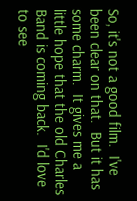So, it's not a good film.  I've been clear on that.  But it has some charm.  It gives me a little hope that the old Charles Band is coming back.  I'd love to see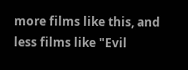more films like this, and less films like "Evil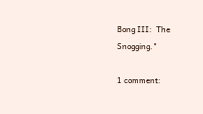Bong III:  The Snogging."

1 comment: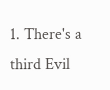1. There's a third Evil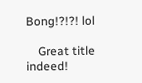Bong!?!?! lol

    Great title indeed!